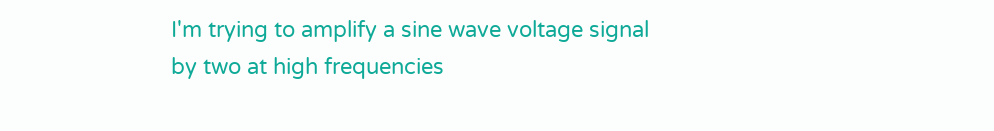I'm trying to amplify a sine wave voltage signal by two at high frequencies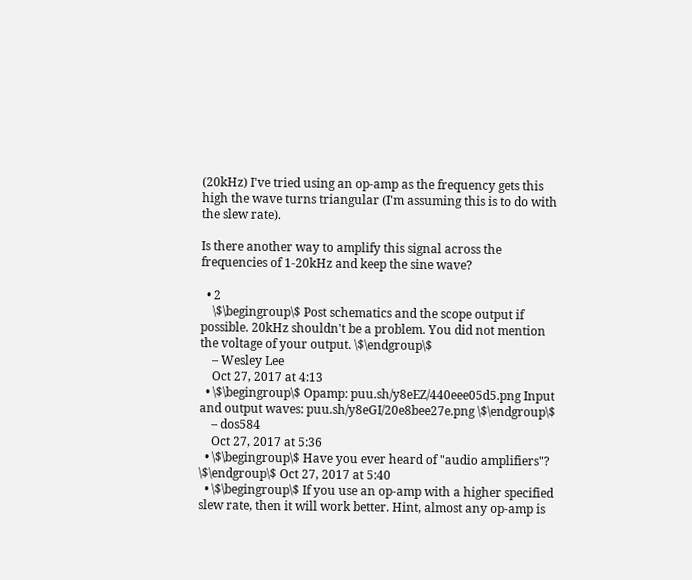(20kHz) I've tried using an op-amp as the frequency gets this high the wave turns triangular (I'm assuming this is to do with the slew rate).

Is there another way to amplify this signal across the frequencies of 1-20kHz and keep the sine wave?

  • 2
    \$\begingroup\$ Post schematics and the scope output if possible. 20kHz shouldn't be a problem. You did not mention the voltage of your output. \$\endgroup\$
    – Wesley Lee
    Oct 27, 2017 at 4:13
  • \$\begingroup\$ Opamp: puu.sh/y8eEZ/440eee05d5.png Input and output waves: puu.sh/y8eGI/20e8bee27e.png \$\endgroup\$
    – dos584
    Oct 27, 2017 at 5:36
  • \$\begingroup\$ Have you ever heard of "audio amplifiers"? \$\endgroup\$ Oct 27, 2017 at 5:40
  • \$\begingroup\$ If you use an op-amp with a higher specified slew rate, then it will work better. Hint, almost any op-amp is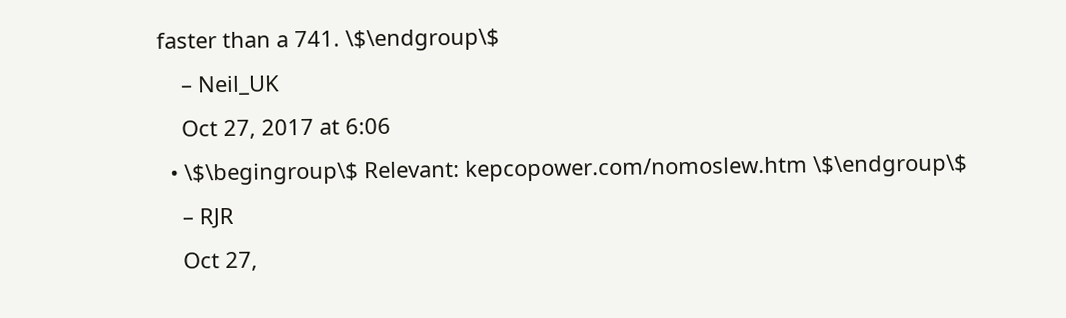faster than a 741. \$\endgroup\$
    – Neil_UK
    Oct 27, 2017 at 6:06
  • \$\begingroup\$ Relevant: kepcopower.com/nomoslew.htm \$\endgroup\$
    – RJR
    Oct 27,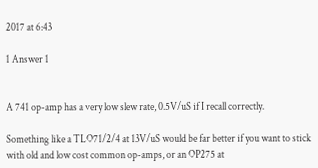2017 at 6:43

1 Answer 1


A 741 op-amp has a very low slew rate, 0.5V/uS if I recall correctly.

Something like a TLO71/2/4 at 13V/uS would be far better if you want to stick with old and low cost common op-amps, or an OP275 at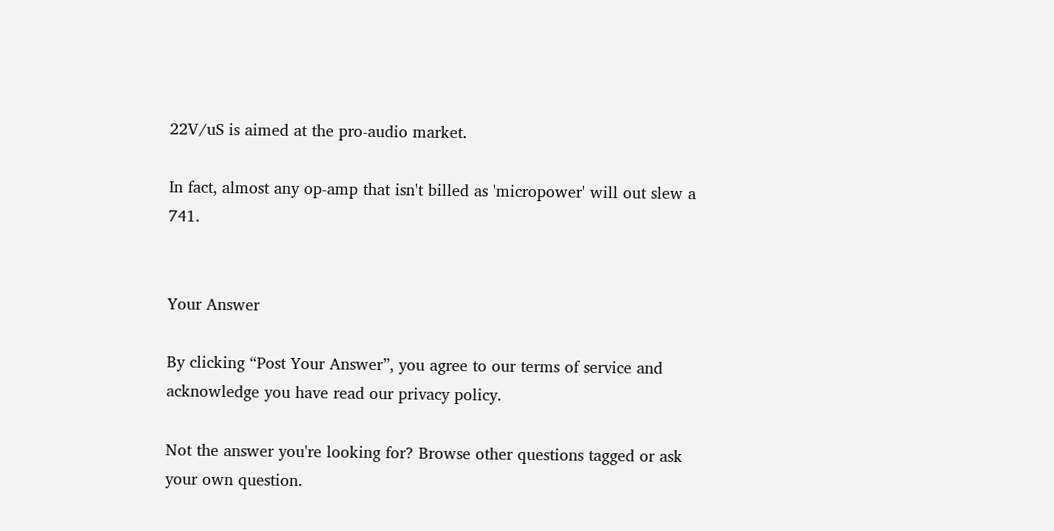22V/uS is aimed at the pro-audio market.

In fact, almost any op-amp that isn't billed as 'micropower' will out slew a 741.


Your Answer

By clicking “Post Your Answer”, you agree to our terms of service and acknowledge you have read our privacy policy.

Not the answer you're looking for? Browse other questions tagged or ask your own question.